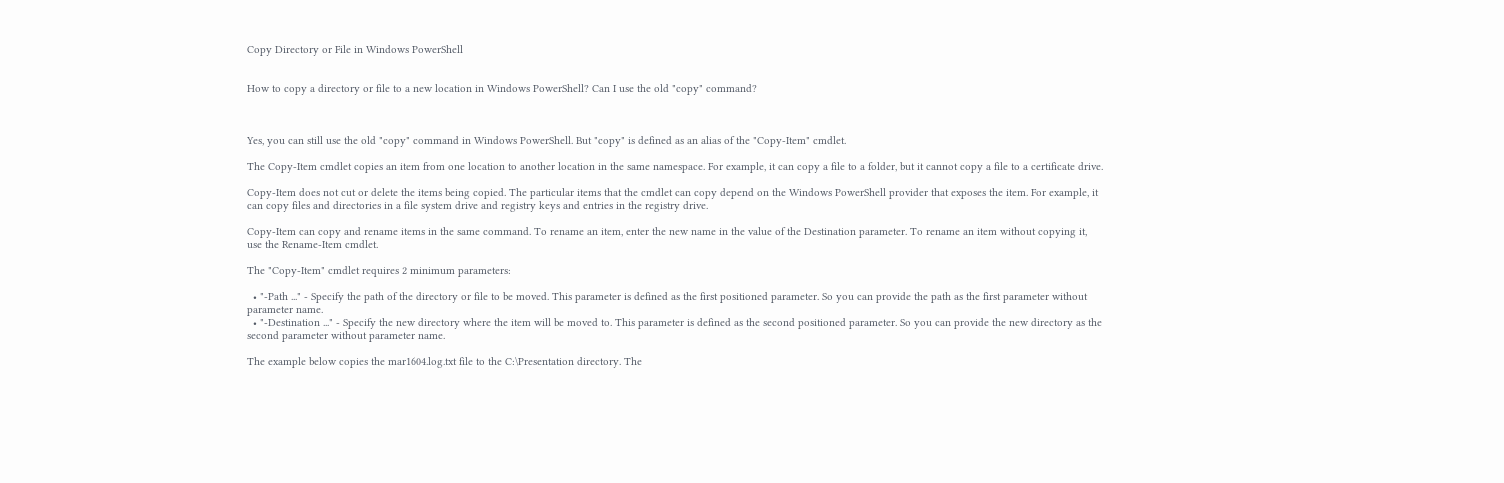Copy Directory or File in Windows PowerShell


How to copy a directory or file to a new location in Windows PowerShell? Can I use the old "copy" command?



Yes, you can still use the old "copy" command in Windows PowerShell. But "copy" is defined as an alias of the "Copy-Item" cmdlet.

The Copy-Item cmdlet copies an item from one location to another location in the same namespace. For example, it can copy a file to a folder, but it cannot copy a file to a certificate drive.

Copy-Item does not cut or delete the items being copied. The particular items that the cmdlet can copy depend on the Windows PowerShell provider that exposes the item. For example, it can copy files and directories in a file system drive and registry keys and entries in the registry drive.

Copy-Item can copy and rename items in the same command. To rename an item, enter the new name in the value of the Destination parameter. To rename an item without copying it, use the Rename-Item cmdlet.

The "Copy-Item" cmdlet requires 2 minimum parameters:

  • "-Path ..." - Specify the path of the directory or file to be moved. This parameter is defined as the first positioned parameter. So you can provide the path as the first parameter without parameter name.
  • "-Destination ..." - Specify the new directory where the item will be moved to. This parameter is defined as the second positioned parameter. So you can provide the new directory as the second parameter without parameter name.

The example below copies the mar1604.log.txt file to the C:\Presentation directory. The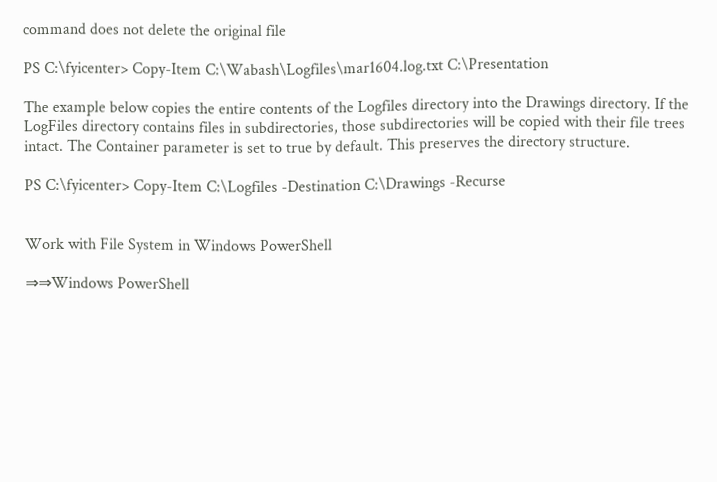command does not delete the original file

PS C:\fyicenter> Copy-Item C:\Wabash\Logfiles\mar1604.log.txt C:\Presentation

The example below copies the entire contents of the Logfiles directory into the Drawings directory. If the LogFiles directory contains files in subdirectories, those subdirectories will be copied with their file trees intact. The Container parameter is set to true by default. This preserves the directory structure.

PS C:\fyicenter> Copy-Item C:\Logfiles -Destination C:\Drawings -Recurse


Work with File System in Windows PowerShell

⇒⇒Windows PowerShell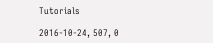Tutorials

2016-10-24, 507, 0